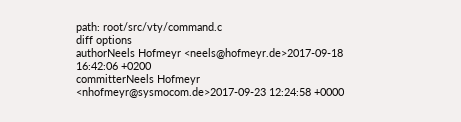path: root/src/vty/command.c
diff options
authorNeels Hofmeyr <neels@hofmeyr.de>2017-09-18 16:42:06 +0200
committerNeels Hofmeyr <nhofmeyr@sysmocom.de>2017-09-23 12:24:58 +0000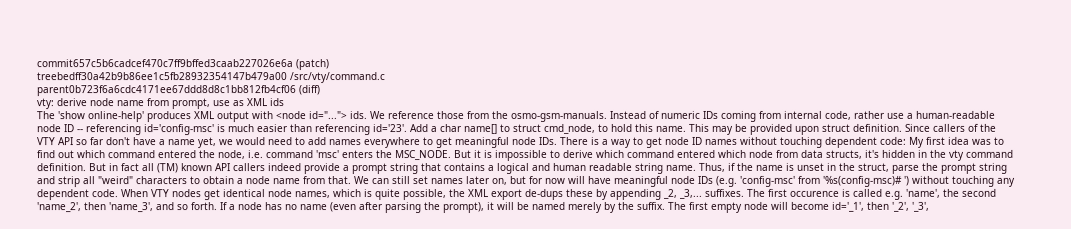commit657c5b6cadcef470c7ff9bffed3caab227026e6a (patch)
treebedff30a42b9b86ee1c5fb28932354147b479a00 /src/vty/command.c
parent0b723f6a6cdc4171ee67ddd8d8c1bb812fb4cf06 (diff)
vty: derive node name from prompt, use as XML ids
The 'show online-help' produces XML output with <node id="..."> ids. We reference those from the osmo-gsm-manuals. Instead of numeric IDs coming from internal code, rather use a human-readable node ID -- referencing id='config-msc' is much easier than referencing id='23'. Add a char name[] to struct cmd_node, to hold this name. This may be provided upon struct definition. Since callers of the VTY API so far don't have a name yet, we would need to add names everywhere to get meaningful node IDs. There is a way to get node ID names without touching dependent code: My first idea was to find out which command entered the node, i.e. command 'msc' enters the MSC_NODE. But it is impossible to derive which command entered which node from data structs, it's hidden in the vty command definition. But in fact all (TM) known API callers indeed provide a prompt string that contains a logical and human readable string name. Thus, if the name is unset in the struct, parse the prompt string and strip all "weird" characters to obtain a node name from that. We can still set names later on, but for now will have meaningful node IDs (e.g. 'config-msc' from '%s(config-msc)# ') without touching any dependent code. When VTY nodes get identical node names, which is quite possible, the XML export de-dups these by appending _2, _3,... suffixes. The first occurence is called e.g. 'name', the second 'name_2', then 'name_3', and so forth. If a node has no name (even after parsing the prompt), it will be named merely by the suffix. The first empty node will become id='_1', then '_2', '_3',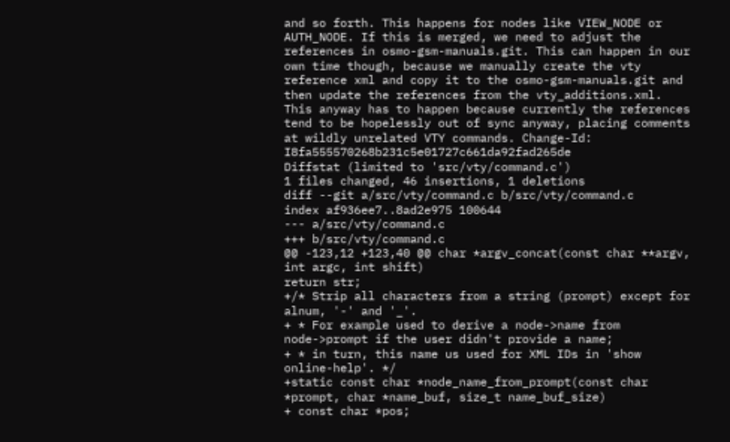and so forth. This happens for nodes like VIEW_NODE or AUTH_NODE. If this is merged, we need to adjust the references in osmo-gsm-manuals.git. This can happen in our own time though, because we manually create the vty reference xml and copy it to the osmo-gsm-manuals.git and then update the references from the vty_additions.xml. This anyway has to happen because currently the references tend to be hopelessly out of sync anyway, placing comments at wildly unrelated VTY commands. Change-Id: I8fa555570268b231c5e01727c661da92fad265de
Diffstat (limited to 'src/vty/command.c')
1 files changed, 46 insertions, 1 deletions
diff --git a/src/vty/command.c b/src/vty/command.c
index af936ee7..8ad2e975 100644
--- a/src/vty/command.c
+++ b/src/vty/command.c
@@ -123,12 +123,40 @@ char *argv_concat(const char **argv, int argc, int shift)
return str;
+/* Strip all characters from a string (prompt) except for alnum, '-' and '_'.
+ * For example used to derive a node->name from node->prompt if the user didn't provide a name;
+ * in turn, this name us used for XML IDs in 'show online-help'. */
+static const char *node_name_from_prompt(const char *prompt, char *name_buf, size_t name_buf_size)
+ const char *pos;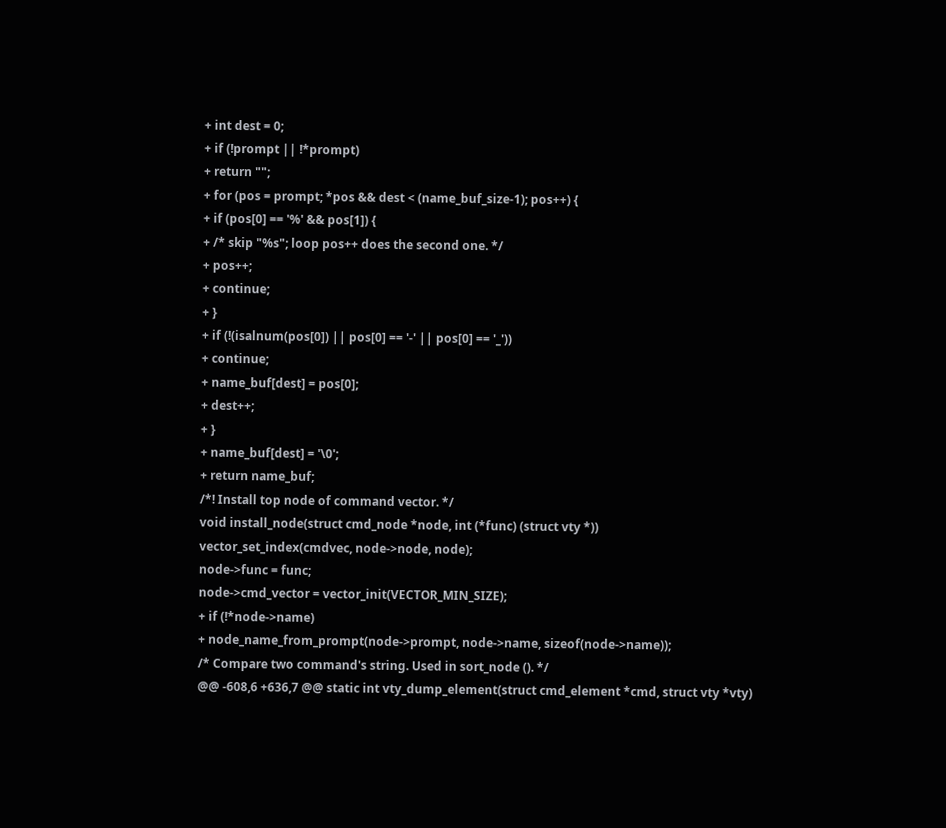+ int dest = 0;
+ if (!prompt || !*prompt)
+ return "";
+ for (pos = prompt; *pos && dest < (name_buf_size-1); pos++) {
+ if (pos[0] == '%' && pos[1]) {
+ /* skip "%s"; loop pos++ does the second one. */
+ pos++;
+ continue;
+ }
+ if (!(isalnum(pos[0]) || pos[0] == '-' || pos[0] == '_'))
+ continue;
+ name_buf[dest] = pos[0];
+ dest++;
+ }
+ name_buf[dest] = '\0';
+ return name_buf;
/*! Install top node of command vector. */
void install_node(struct cmd_node *node, int (*func) (struct vty *))
vector_set_index(cmdvec, node->node, node);
node->func = func;
node->cmd_vector = vector_init(VECTOR_MIN_SIZE);
+ if (!*node->name)
+ node_name_from_prompt(node->prompt, node->name, sizeof(node->name));
/* Compare two command's string. Used in sort_node (). */
@@ -608,6 +636,7 @@ static int vty_dump_element(struct cmd_element *cmd, struct vty *vty)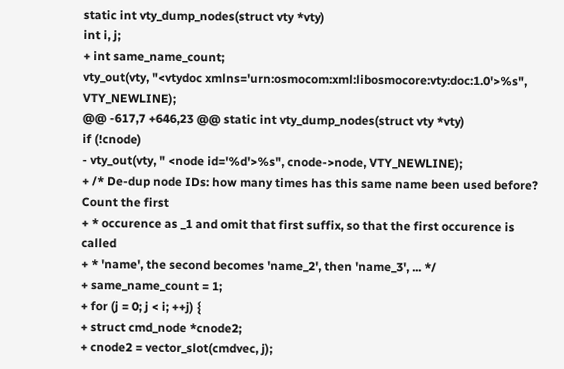static int vty_dump_nodes(struct vty *vty)
int i, j;
+ int same_name_count;
vty_out(vty, "<vtydoc xmlns='urn:osmocom:xml:libosmocore:vty:doc:1.0'>%s", VTY_NEWLINE);
@@ -617,7 +646,23 @@ static int vty_dump_nodes(struct vty *vty)
if (!cnode)
- vty_out(vty, " <node id='%d'>%s", cnode->node, VTY_NEWLINE);
+ /* De-dup node IDs: how many times has this same name been used before? Count the first
+ * occurence as _1 and omit that first suffix, so that the first occurence is called
+ * 'name', the second becomes 'name_2', then 'name_3', ... */
+ same_name_count = 1;
+ for (j = 0; j < i; ++j) {
+ struct cmd_node *cnode2;
+ cnode2 = vector_slot(cmdvec, j);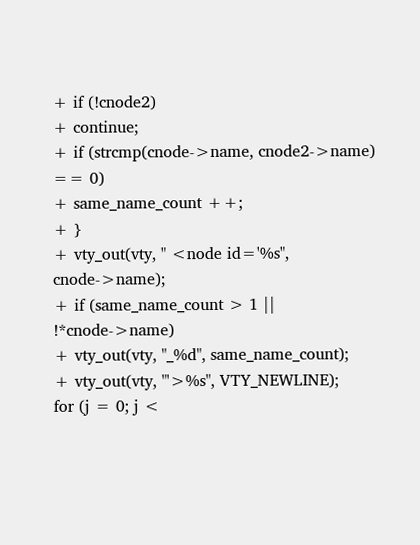+ if (!cnode2)
+ continue;
+ if (strcmp(cnode->name, cnode2->name) == 0)
+ same_name_count ++;
+ }
+ vty_out(vty, " <node id='%s", cnode->name);
+ if (same_name_count > 1 || !*cnode->name)
+ vty_out(vty, "_%d", same_name_count);
+ vty_out(vty, "'>%s", VTY_NEWLINE);
for (j = 0; j <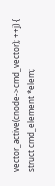vector_active(cnode->cmd_vector); ++j) {
struct cmd_element *elem;